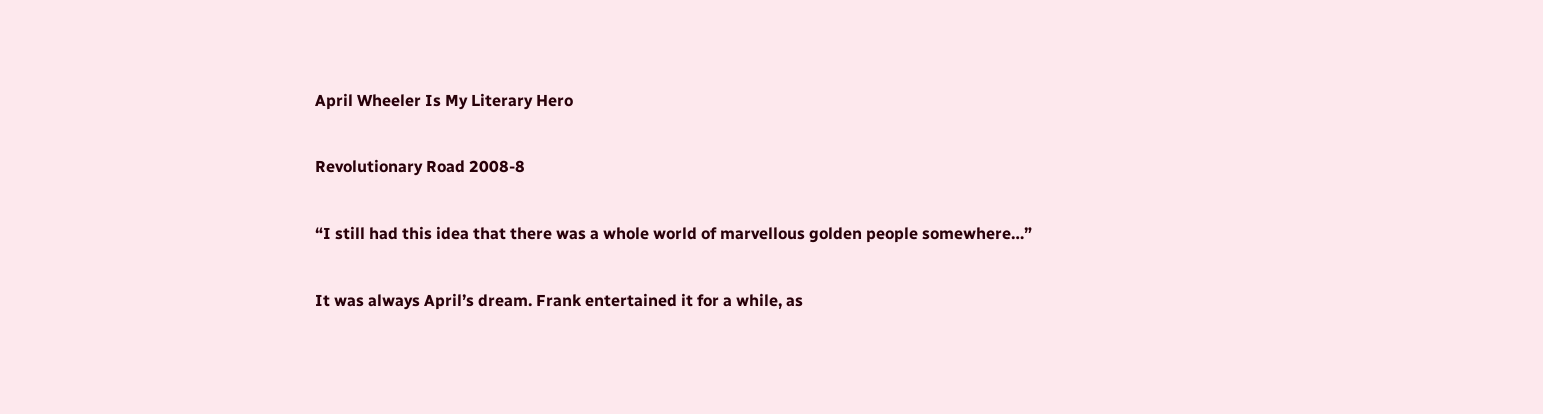April Wheeler Is My Literary Hero

Revolutionary Road 2008-8

“I still had this idea that there was a whole world of marvellous golden people somewhere…”

It was always April’s dream. Frank entertained it for a while, as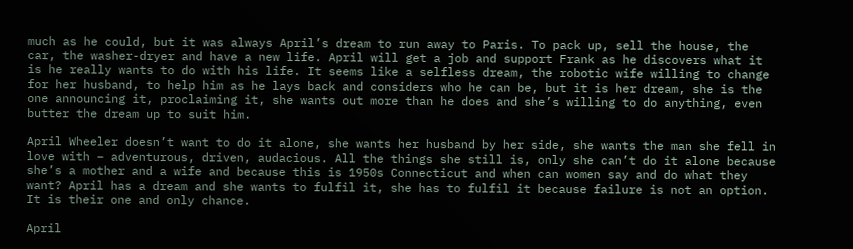much as he could, but it was always April’s dream to run away to Paris. To pack up, sell the house, the car, the washer-dryer and have a new life. April will get a job and support Frank as he discovers what it is he really wants to do with his life. It seems like a selfless dream, the robotic wife willing to change for her husband, to help him as he lays back and considers who he can be, but it is her dream, she is the one announcing it, proclaiming it, she wants out more than he does and she’s willing to do anything, even butter the dream up to suit him.

April Wheeler doesn’t want to do it alone, she wants her husband by her side, she wants the man she fell in love with – adventurous, driven, audacious. All the things she still is, only she can’t do it alone because she’s a mother and a wife and because this is 1950s Connecticut and when can women say and do what they want? April has a dream and she wants to fulfil it, she has to fulfil it because failure is not an option. It is their one and only chance.

April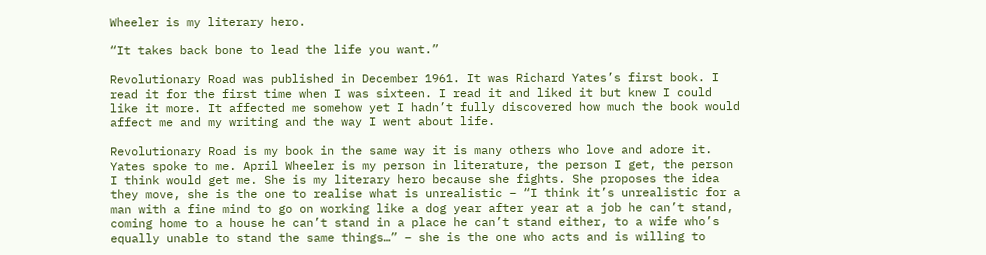Wheeler is my literary hero.

“It takes back bone to lead the life you want.”

Revolutionary Road was published in December 1961. It was Richard Yates’s first book. I read it for the first time when I was sixteen. I read it and liked it but knew I could like it more. It affected me somehow yet I hadn’t fully discovered how much the book would affect me and my writing and the way I went about life.

Revolutionary Road is my book in the same way it is many others who love and adore it. Yates spoke to me. April Wheeler is my person in literature, the person I get, the person I think would get me. She is my literary hero because she fights. She proposes the idea they move, she is the one to realise what is unrealistic – “I think it’s unrealistic for a man with a fine mind to go on working like a dog year after year at a job he can’t stand, coming home to a house he can’t stand in a place he can’t stand either, to a wife who’s equally unable to stand the same things…” – she is the one who acts and is willing to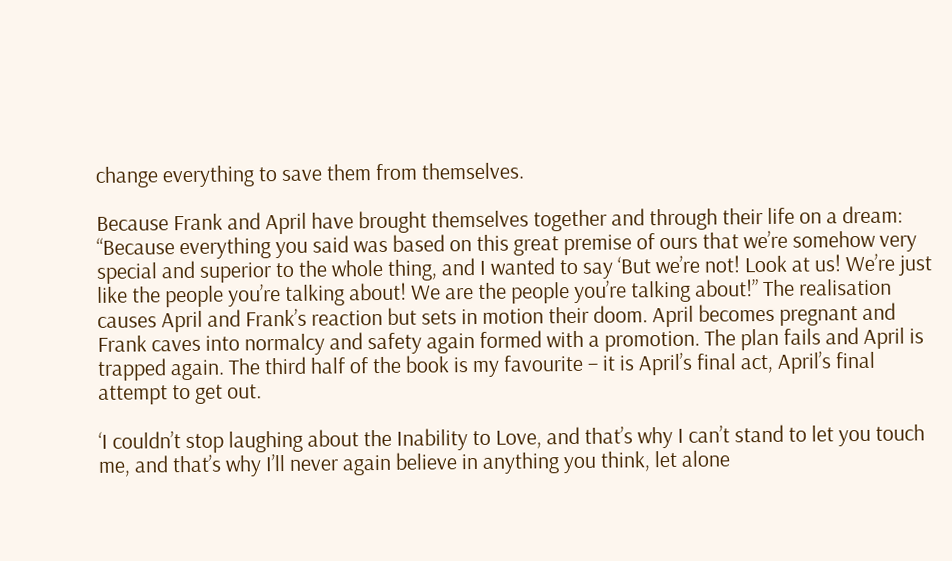change everything to save them from themselves.

Because Frank and April have brought themselves together and through their life on a dream: “Because everything you said was based on this great premise of ours that we’re somehow very special and superior to the whole thing, and I wanted to say ‘But we’re not! Look at us! We’re just like the people you’re talking about! We are the people you’re talking about!” The realisation causes April and Frank’s reaction but sets in motion their doom. April becomes pregnant and Frank caves into normalcy and safety again formed with a promotion. The plan fails and April is trapped again. The third half of the book is my favourite – it is April’s final act, April’s final attempt to get out.

‘I couldn’t stop laughing about the Inability to Love, and that’s why I can’t stand to let you touch me, and that’s why I’ll never again believe in anything you think, let alone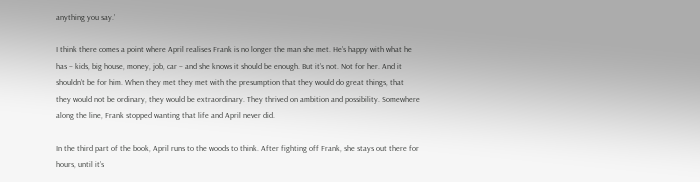anything you say.’

I think there comes a point where April realises Frank is no longer the man she met. He’s happy with what he has – kids, big house, money, job, car – and she knows it should be enough. But it’s not. Not for her. And it shouldn’t be for him. When they met they met with the presumption that they would do great things, that they would not be ordinary, they would be extraordinary. They thrived on ambition and possibility. Somewhere along the line, Frank stopped wanting that life and April never did.

In the third part of the book, April runs to the woods to think. After fighting off Frank, she stays out there for hours, until it’s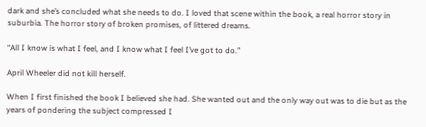dark and she’s concluded what she needs to do. I loved that scene within the book, a real horror story in suburbia. The horror story of broken promises, of littered dreams.

“All I know is what I feel, and I know what I feel I’ve got to do.”

April Wheeler did not kill herself.

When I first finished the book I believed she had. She wanted out and the only way out was to die but as the years of pondering the subject compressed I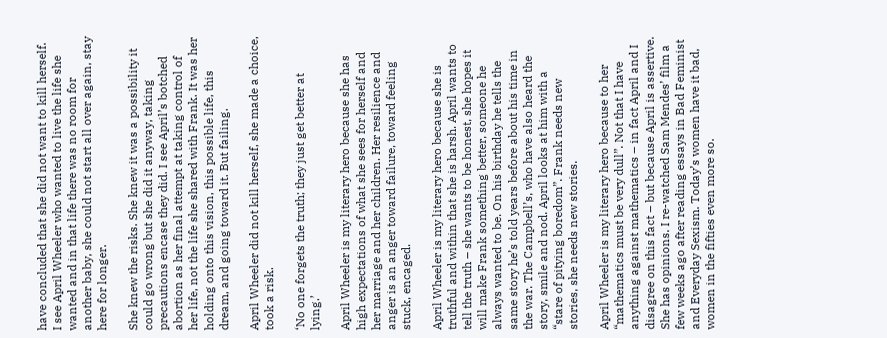have concluded that she did not want to kill herself. I see April Wheeler who wanted to live the life she wanted and in that life there was no room for another baby, she could not start all over again, stay here for longer.

She knew the risks. She knew it was a possibility it could go wrong but she did it anyway, taking precautions encase they did. I see April’s botched abortion as her final attempt at taking control of her life, not the life she shared with Frank. It was her holding onto this vision, this possible life, this dream, and going toward it. But failing.

April Wheeler did not kill herself, she made a choice, took a risk.

‘No one forgets the truth; they just get better at lying.’

April Wheeler is my literary hero because she has high expectations of what she sees for herself and her marriage and her children. Her resilience and anger is an anger toward failure, toward feeling stuck, encaged.

April Wheeler is my literary hero because she is truthful and within that she is harsh. April wants to tell the truth – she wants to be honest, she hopes it will make Frank something better, someone he always wanted to be. On his birthday he tells the same story he’s told years before about his time in the war. The Campbell’s, who have also heard the story, smile and nod. April looks at him with a “stare of pitying boredom”. Frank needs new stories, she needs new stories.

April Wheeler is my literary hero because to her “mathematics must be very dull”. Not that I have anything against mathematics – in fact April and I disagree on this fact – but because April is assertive. She has opinions. I re-watched Sam Mendes’ film a few weeks ago after reading essays in Bad Feminist and Everyday Sexism. Today’s women have it bad, women in the fifties even more so.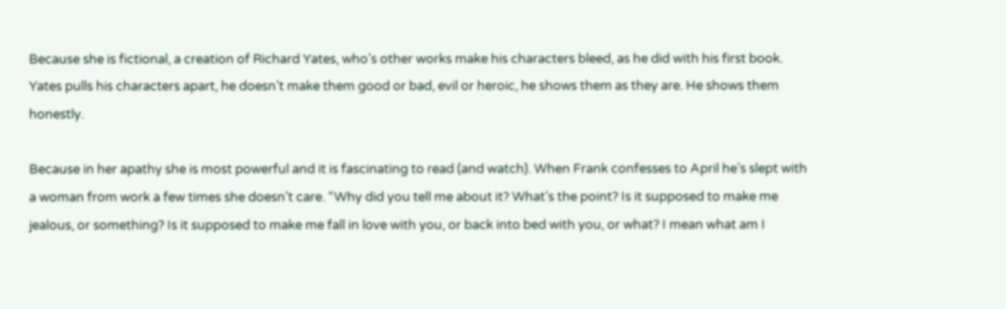Because she is fictional, a creation of Richard Yates, who’s other works make his characters bleed, as he did with his first book. Yates pulls his characters apart, he doesn’t make them good or bad, evil or heroic, he shows them as they are. He shows them honestly.

Because in her apathy she is most powerful and it is fascinating to read (and watch). When Frank confesses to April he’s slept with a woman from work a few times she doesn’t care. “Why did you tell me about it? What’s the point? Is it supposed to make me jealous, or something? Is it supposed to make me fall in love with you, or back into bed with you, or what? I mean what am I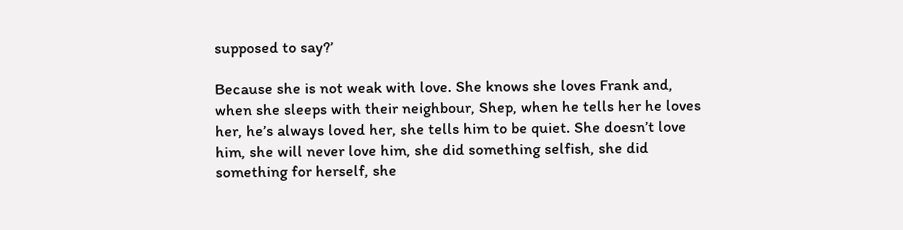supposed to say?’

Because she is not weak with love. She knows she loves Frank and, when she sleeps with their neighbour, Shep, when he tells her he loves her, he’s always loved her, she tells him to be quiet. She doesn’t love him, she will never love him, she did something selfish, she did something for herself, she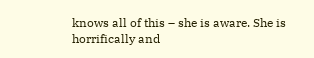knows all of this – she is aware. She is horrifically and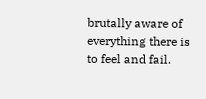brutally aware of everything there is to feel and fail.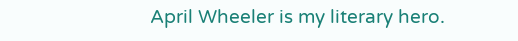April Wheeler is my literary hero.